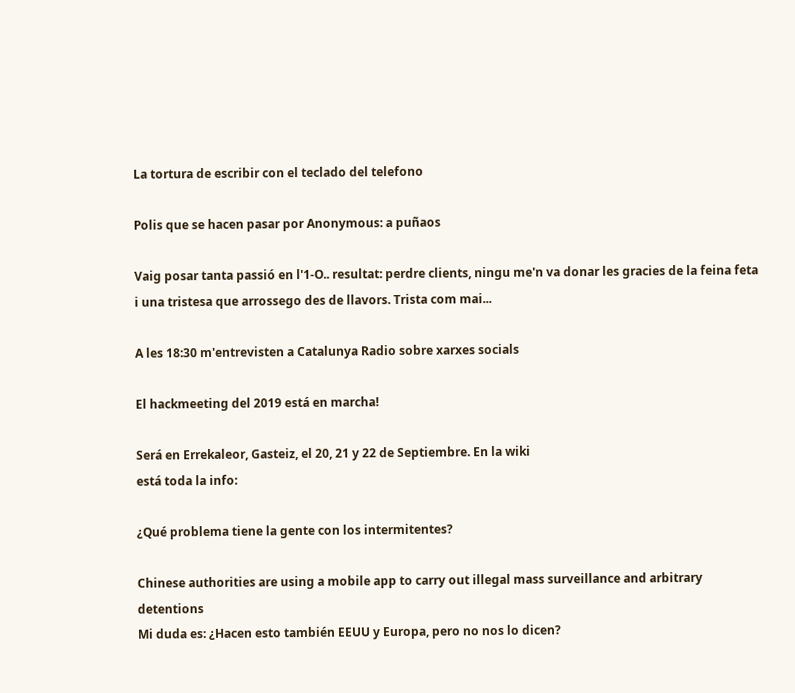La tortura de escribir con el teclado del telefono

Polis que se hacen pasar por Anonymous: a puñaos

Vaig posar tanta passió en l'1-O.. resultat: perdre clients, ningu me'n va donar les gracies de la feina feta i una tristesa que arrossego des de llavors. Trista com mai...

A les 18:30 m'entrevisten a Catalunya Radio sobre xarxes socials

El hackmeeting del 2019 está en marcha!

Será en Errekaleor, Gasteiz, el 20, 21 y 22 de Septiembre. En la wiki
está toda la info:

¿Qué problema tiene la gente con los intermitentes?

Chinese authorities are using a mobile app to carry out illegal mass surveillance and arbitrary detentions
Mi duda es: ¿Hacen esto también EEUU y Europa, pero no nos lo dicen?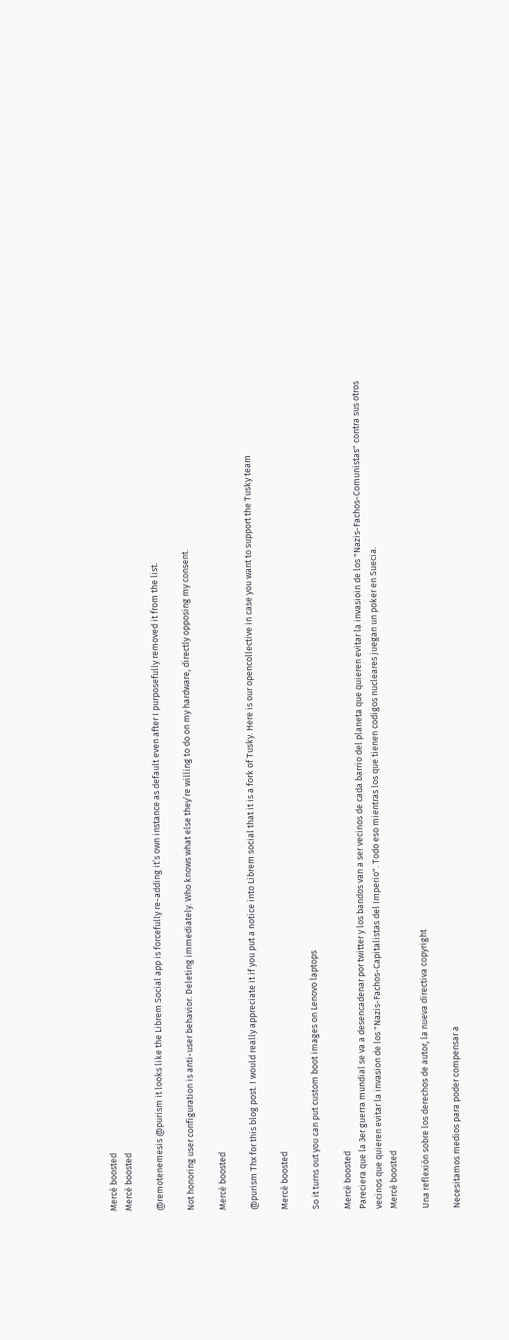Mercè boosted
Mercè boosted

@remotenemesis @purism it looks like the Librem Social app is forcefully re-adding it’s own instance as default even after I purposefully removed it from the list.

Not honoring user configuration is anti-user behavior. Deleting immediately. Who knows what else they’re willing to do on my hardware, directly opposing my consent.

Mercè boosted

@purism Thx for this blog post. I would really appreciate it if you put a notice into Librem social that it is a fork of Tusky. Here is our opencollective in case you want to support the Tusky team

Mercè boosted

So it turns out you can put custom boot images on Lenovo laptops

Mercè boosted
Pareciera que la 3er guerra mundial se va a desencadenar por twitter y los bandos van a ser vecinos de cada barrio del planeta que quieren evitar la invasioin de los "Nazis-Fachos-Comunistas" contra sus otros vecinos que quieren evitar la invasion de los "Nazis-Fachos-Capitalistas del Imperio". Todo eso mientras los que tienen codigos nucleares juegan un poker en Suecia.
Mercè boosted

Una reflexión sobre los derechos de autor, la nueva directiva copyright

Necesitamos medios para poder compensar a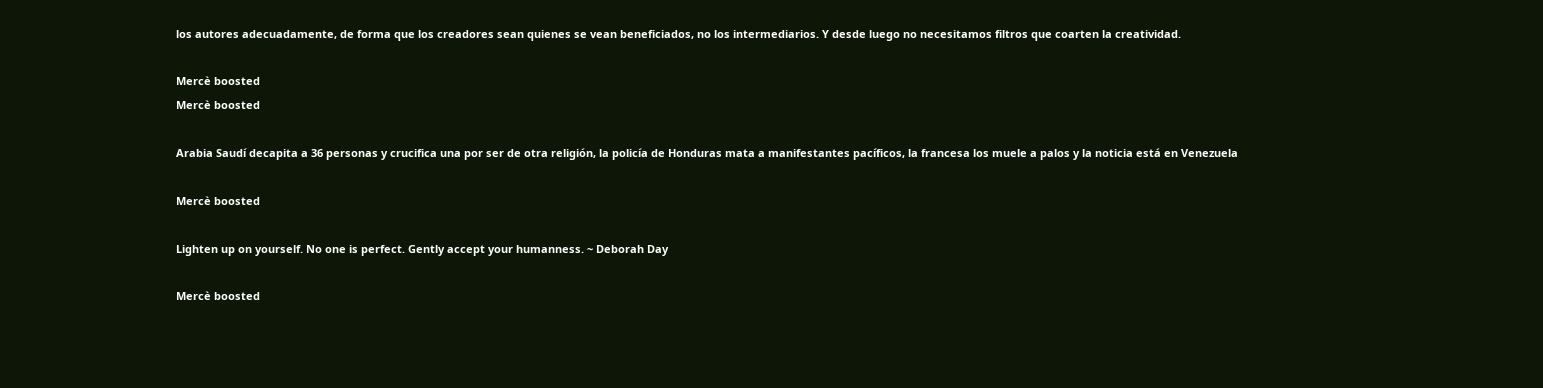los autores adecuadamente, de forma que los creadores sean quienes se vean beneficiados, no los intermediarios. Y desde luego no necesitamos filtros que coarten la creatividad.

Mercè boosted
Mercè boosted

Arabia Saudí decapita a 36 personas y crucifica una por ser de otra religión, la policía de Honduras mata a manifestantes pacíficos, la francesa los muele a palos y la noticia está en Venezuela

Mercè boosted

Lighten up on yourself. No one is perfect. Gently accept your humanness. ~ Deborah Day

Mercè boosted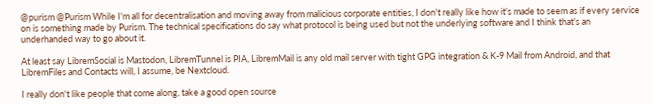@purism @Purism While I'm all for decentralisation and moving away from malicious corporate entities, I don't really like how it's made to seem as if every service on is something made by Purism. The technical specifications do say what protocol is being used but not the underlying software and I think that's an underhanded way to go about it.

At least say LibremSocial is Mastodon, LibremTunnel is PIA, LibremMail is any old mail server with tight GPG integration & K-9 Mail from Android, and that LibremFiles and Contacts will, I assume, be Nextcloud.

I really don't like people that come along, take a good open source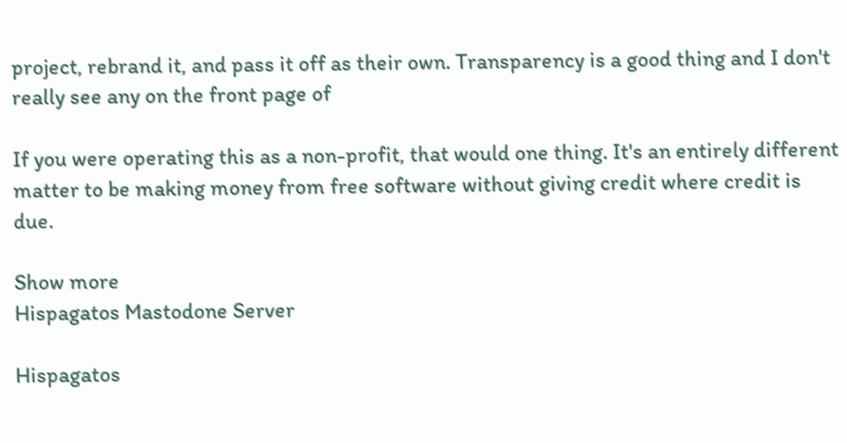project, rebrand it, and pass it off as their own. Transparency is a good thing and I don't really see any on the front page of

If you were operating this as a non-profit, that would one thing. It's an entirely different matter to be making money from free software without giving credit where credit is due.

Show more
Hispagatos Mastodone Server

Hispagatos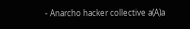- Anarcho hacker collective a(A)a